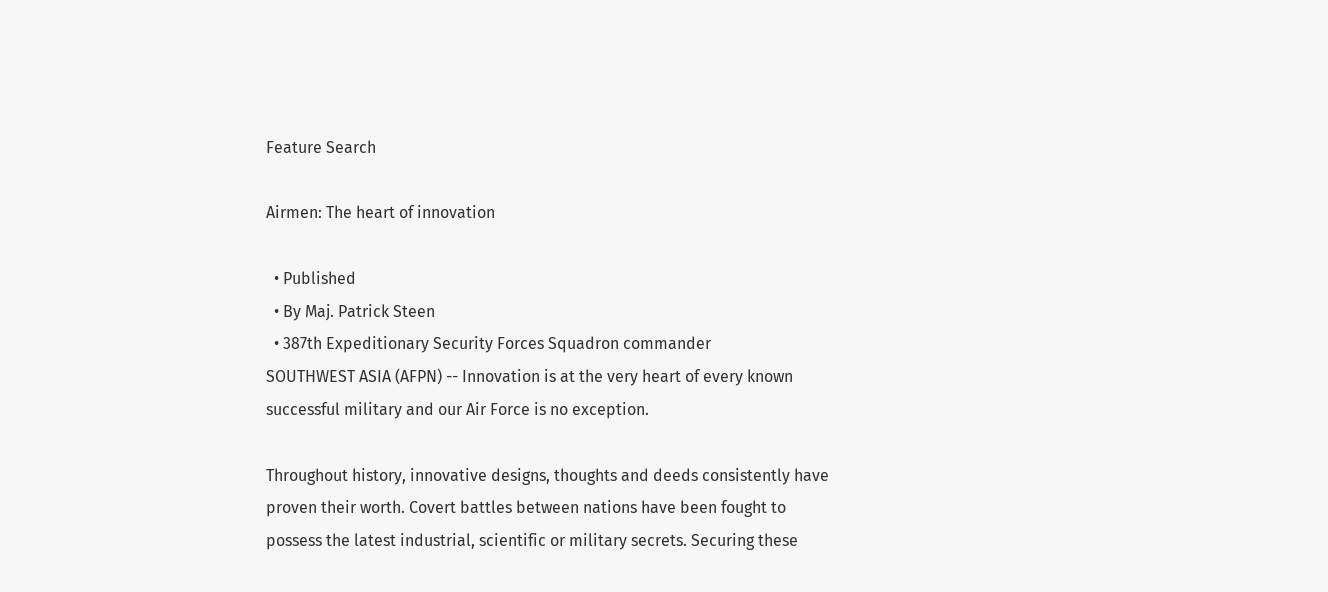Feature Search

Airmen: The heart of innovation

  • Published
  • By Maj. Patrick Steen
  • 387th Expeditionary Security Forces Squadron commander
SOUTHWEST ASIA (AFPN) -- Innovation is at the very heart of every known successful military and our Air Force is no exception.

Throughout history, innovative designs, thoughts and deeds consistently have proven their worth. Covert battles between nations have been fought to possess the latest industrial, scientific or military secrets. Securing these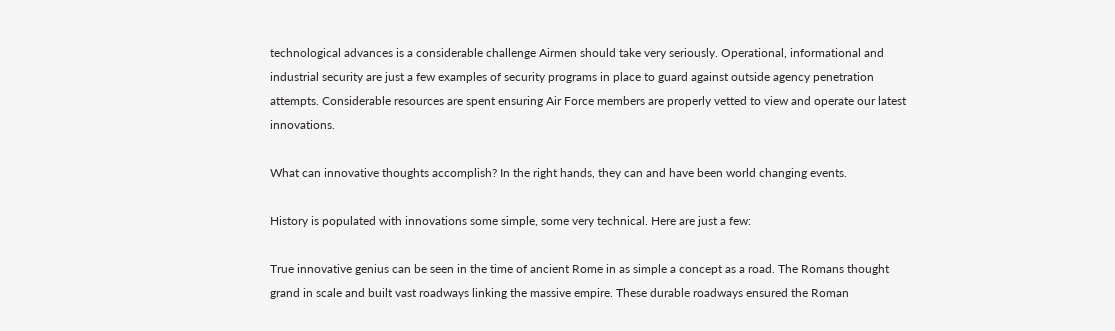technological advances is a considerable challenge Airmen should take very seriously. Operational, informational and industrial security are just a few examples of security programs in place to guard against outside agency penetration attempts. Considerable resources are spent ensuring Air Force members are properly vetted to view and operate our latest innovations.

What can innovative thoughts accomplish? In the right hands, they can and have been world changing events.

History is populated with innovations some simple, some very technical. Here are just a few:

True innovative genius can be seen in the time of ancient Rome in as simple a concept as a road. The Romans thought grand in scale and built vast roadways linking the massive empire. These durable roadways ensured the Roman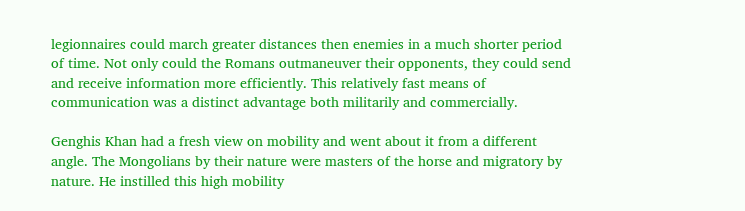legionnaires could march greater distances then enemies in a much shorter period of time. Not only could the Romans outmaneuver their opponents, they could send and receive information more efficiently. This relatively fast means of communication was a distinct advantage both militarily and commercially.

Genghis Khan had a fresh view on mobility and went about it from a different angle. The Mongolians by their nature were masters of the horse and migratory by nature. He instilled this high mobility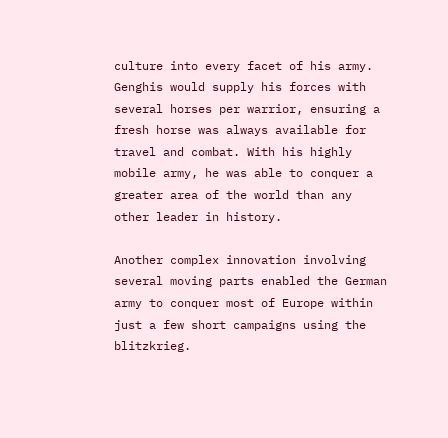culture into every facet of his army. Genghis would supply his forces with several horses per warrior, ensuring a fresh horse was always available for travel and combat. With his highly mobile army, he was able to conquer a greater area of the world than any other leader in history.

Another complex innovation involving several moving parts enabled the German army to conquer most of Europe within just a few short campaigns using the blitzkrieg.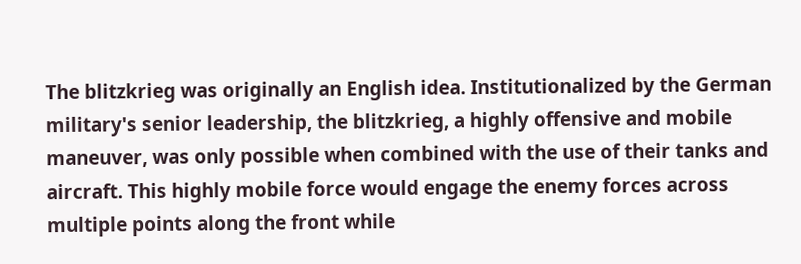The blitzkrieg was originally an English idea. Institutionalized by the German military's senior leadership, the blitzkrieg, a highly offensive and mobile maneuver, was only possible when combined with the use of their tanks and aircraft. This highly mobile force would engage the enemy forces across multiple points along the front while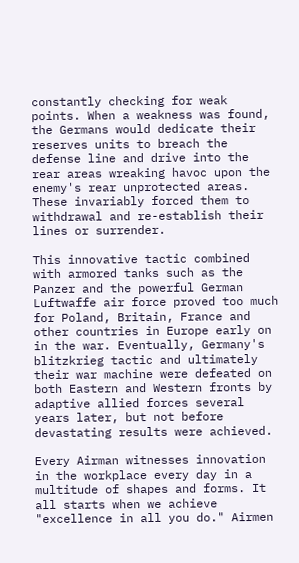constantly checking for weak points. When a weakness was found, the Germans would dedicate their reserves units to breach the defense line and drive into the rear areas wreaking havoc upon the enemy's rear unprotected areas. These invariably forced them to withdrawal and re-establish their lines or surrender.

This innovative tactic combined with armored tanks such as the Panzer and the powerful German Luftwaffe air force proved too much for Poland, Britain, France and other countries in Europe early on in the war. Eventually, Germany's blitzkrieg tactic and ultimately their war machine were defeated on both Eastern and Western fronts by adaptive allied forces several years later, but not before devastating results were achieved.

Every Airman witnesses innovation in the workplace every day in a multitude of shapes and forms. It all starts when we achieve "excellence in all you do." Airmen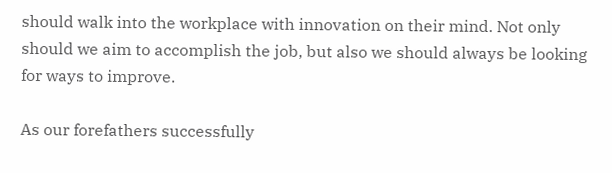should walk into the workplace with innovation on their mind. Not only should we aim to accomplish the job, but also we should always be looking for ways to improve.

As our forefathers successfully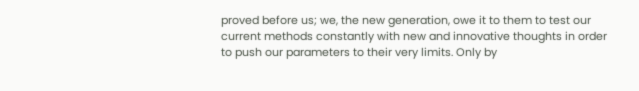proved before us; we, the new generation, owe it to them to test our current methods constantly with new and innovative thoughts in order to push our parameters to their very limits. Only by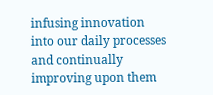infusing innovation into our daily processes and continually improving upon them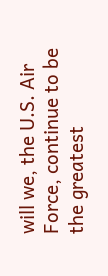will we, the U.S. Air Force, continue to be the greatest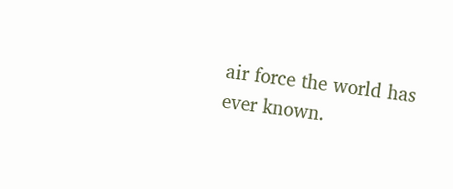air force the world has ever known.